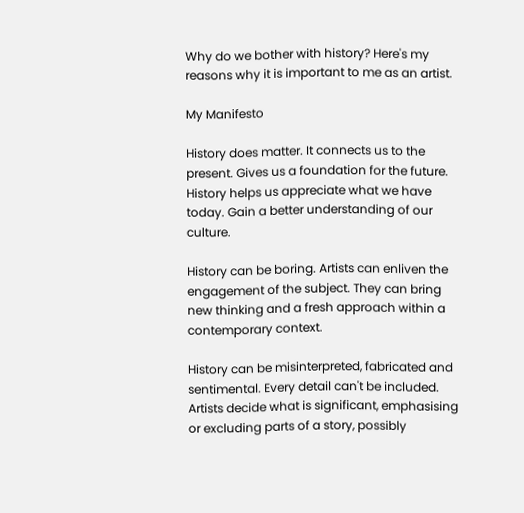Why do we bother with history? Here's my reasons why it is important to me as an artist.

My Manifesto

History does matter. It connects us to the present. Gives us a foundation for the future. History helps us appreciate what we have today. Gain a better understanding of our culture.

History can be boring. Artists can enliven the engagement of the subject. They can bring new thinking and a fresh approach within a contemporary context.

History can be misinterpreted, fabricated and sentimental. Every detail can't be included. Artists decide what is significant, emphasising or excluding parts of a story, possibly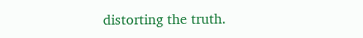distorting the truth.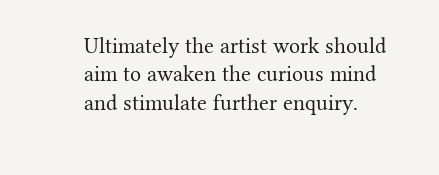Ultimately the artist work should aim to awaken the curious mind and stimulate further enquiry.